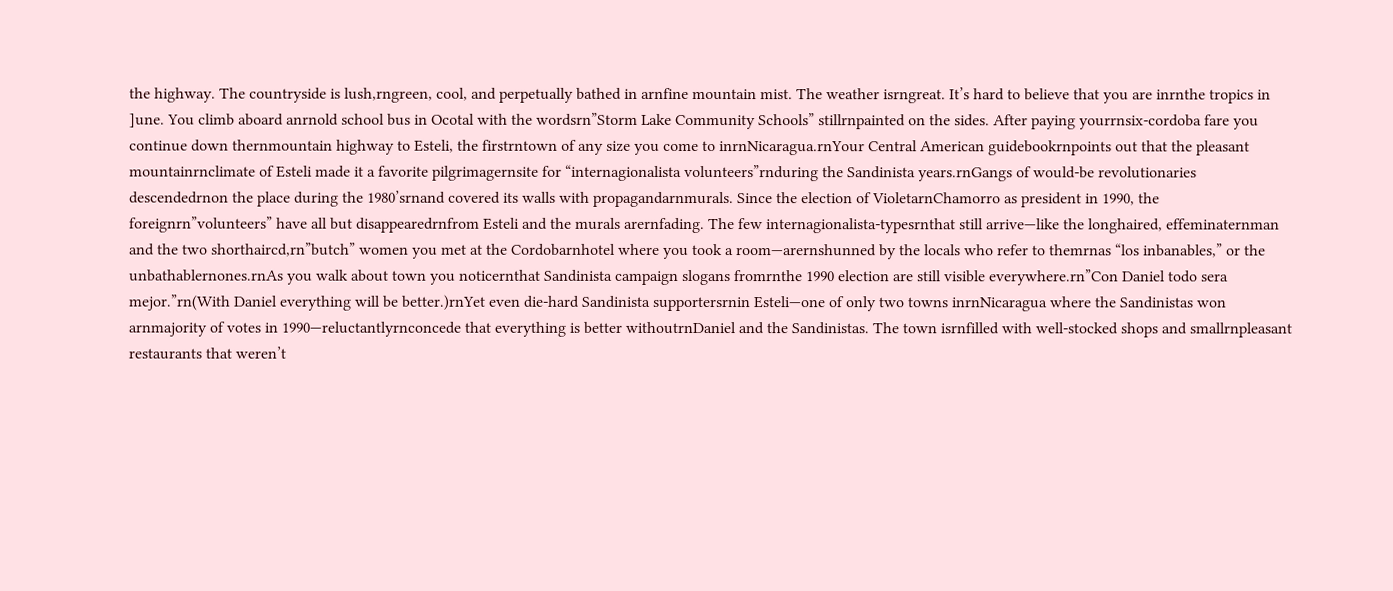the highway. The countryside is lush,rngreen, cool, and perpetually bathed in arnfine mountain mist. The weather isrngreat. It’s hard to believe that you are inrnthe tropics in ]une. You climb aboard anrnold school bus in Ocotal with the wordsrn”Storm Lake Community Schools” stillrnpainted on the sides. After paying yourrnsix-cordoba fare you continue down thernmountain highway to Esteli, the firstrntown of any size you come to inrnNicaragua.rnYour Central American guidebookrnpoints out that the pleasant mountainrnclimate of Esteli made it a favorite pilgrimagernsite for “internagionalista volunteers”rnduring the Sandinista years.rnGangs of would-be revolutionaries descendedrnon the place during the 1980’srnand covered its walls with propagandarnmurals. Since the election of VioletarnChamorro as president in 1990, the foreignrn”volunteers” have all but disappearedrnfrom Esteli and the murals arernfading. The few internagionalista-typesrnthat still arrive—like the longhaired, effeminaternman and the two shorthaircd,rn”butch” women you met at the Cordobarnhotel where you took a room—arernshunned by the locals who refer to themrnas “los inbanables,” or the unbathablernones.rnAs you walk about town you noticernthat Sandinista campaign slogans fromrnthe 1990 election are still visible everywhere.rn”Con Daniel todo sera mejor.”rn(With Daniel everything will be better.)rnYet even die-hard Sandinista supportersrnin Esteli—one of only two towns inrnNicaragua where the Sandinistas won arnmajority of votes in 1990—reluctantlyrnconcede that everything is better withoutrnDaniel and the Sandinistas. The town isrnfilled with well-stocked shops and smallrnpleasant restaurants that weren’t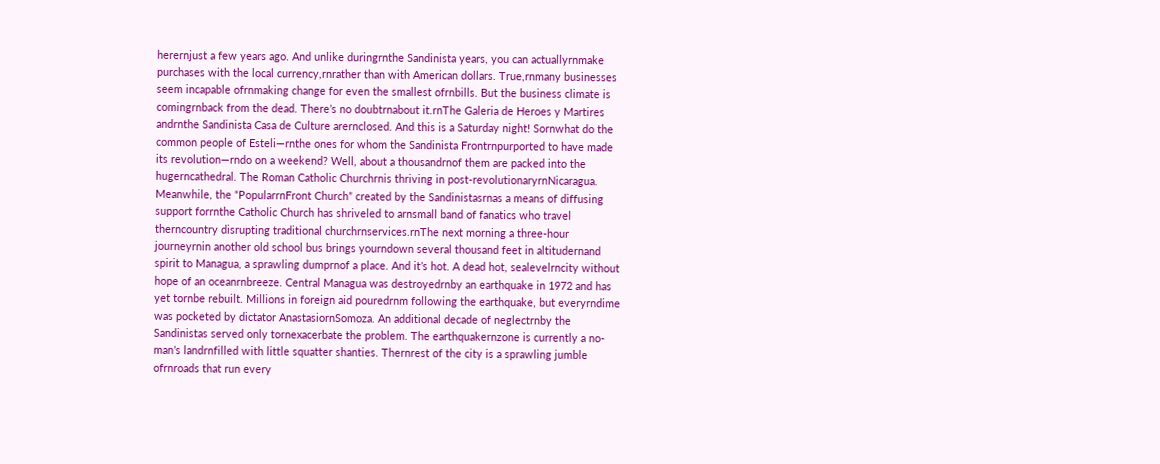herernjust a few years ago. And unlike duringrnthe Sandinista years, you can actuallyrnmake purchases with the local currency,rnrather than with American dollars. True,rnmany businesses seem incapable ofrnmaking change for even the smallest ofrnbills. But the business climate is comingrnback from the dead. There’s no doubtrnabout it.rnThe Galeria de Heroes y Martires andrnthe Sandinista Casa de Culture arernclosed. And this is a Saturday night! Sornwhat do the common people of Esteli—rnthe ones for whom the Sandinista Frontrnpurported to have made its revolution—rndo on a weekend? Well, about a thousandrnof them are packed into the hugerncathedral. The Roman Catholic Churchrnis thriving in post-revolutionaryrnNicaragua. Meanwhile, the “PopularrnFront Church” created by the Sandinistasrnas a means of diffusing support forrnthe Catholic Church has shriveled to arnsmall band of fanatics who travel therncountry disrupting traditional churchrnservices.rnThe next morning a three-hour journeyrnin another old school bus brings yourndown several thousand feet in altitudernand spirit to Managua, a sprawling dumprnof a place. And it’s hot. A dead hot, sealevelrncity without hope of an oceanrnbreeze. Central Managua was destroyedrnby an earthquake in 1972 and has yet tornbe rebuilt. Millions in foreign aid pouredrnm following the earthquake, but everyrndime was pocketed by dictator AnastasiornSomoza. An additional decade of neglectrnby the Sandinistas served only tornexacerbate the problem. The earthquakernzone is currently a no-man’s landrnfilled with little squatter shanties. Thernrest of the city is a sprawling jumble ofrnroads that run every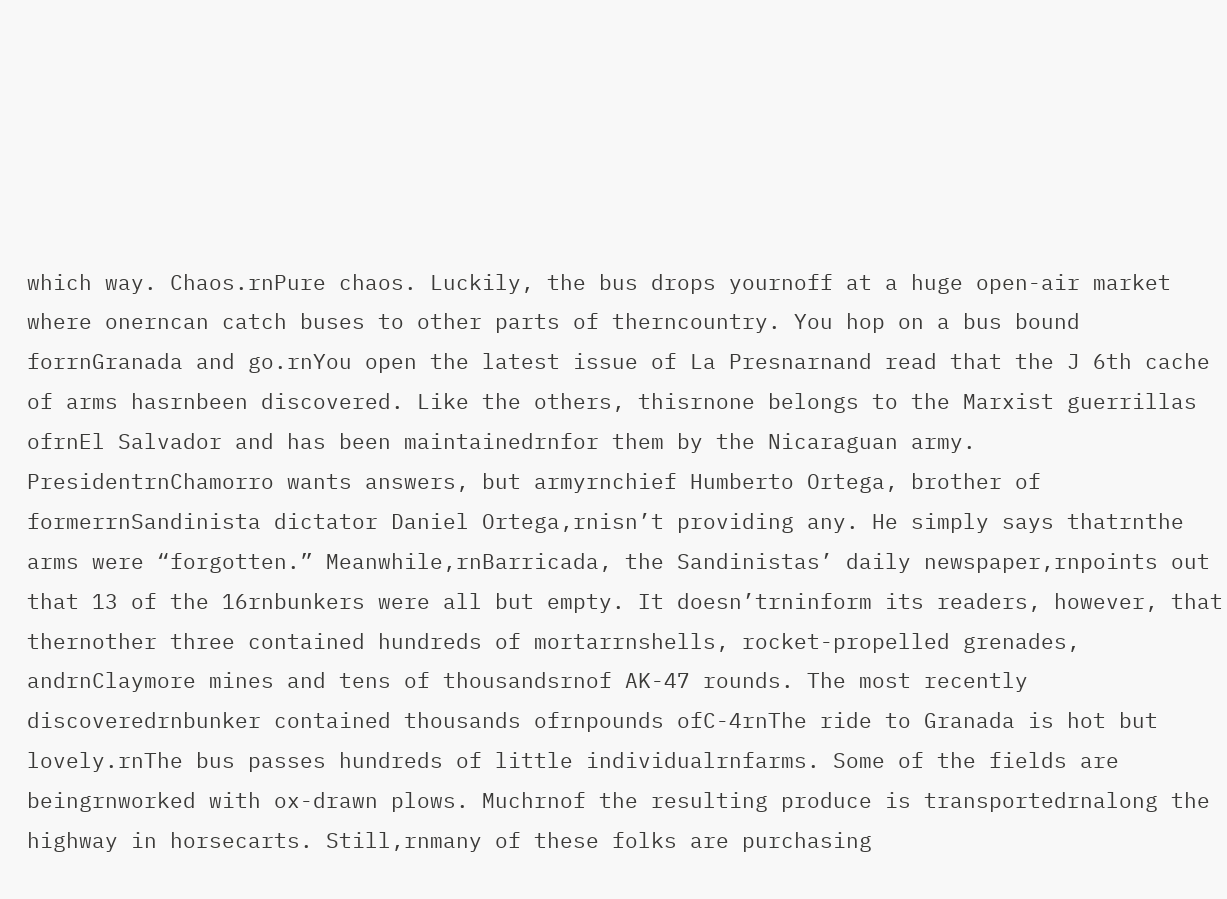which way. Chaos.rnPure chaos. Luckily, the bus drops yournoff at a huge open-air market where onerncan catch buses to other parts of therncountry. You hop on a bus bound forrnGranada and go.rnYou open the latest issue of La Presnarnand read that the J 6th cache of arms hasrnbeen discovered. Like the others, thisrnone belongs to the Marxist guerrillas ofrnEl Salvador and has been maintainedrnfor them by the Nicaraguan army. PresidentrnChamorro wants answers, but armyrnchief Humberto Ortega, brother of formerrnSandinista dictator Daniel Ortega,rnisn’t providing any. He simply says thatrnthe arms were “forgotten.” Meanwhile,rnBarricada, the Sandinistas’ daily newspaper,rnpoints out that 13 of the 16rnbunkers were all but empty. It doesn’trninform its readers, however, that thernother three contained hundreds of mortarrnshells, rocket-propelled grenades, andrnClaymore mines and tens of thousandsrnof AK-47 rounds. The most recently discoveredrnbunker contained thousands ofrnpounds ofC-4rnThe ride to Granada is hot but lovely.rnThe bus passes hundreds of little individualrnfarms. Some of the fields are beingrnworked with ox-drawn plows. Muchrnof the resulting produce is transportedrnalong the highway in horsecarts. Still,rnmany of these folks are purchasing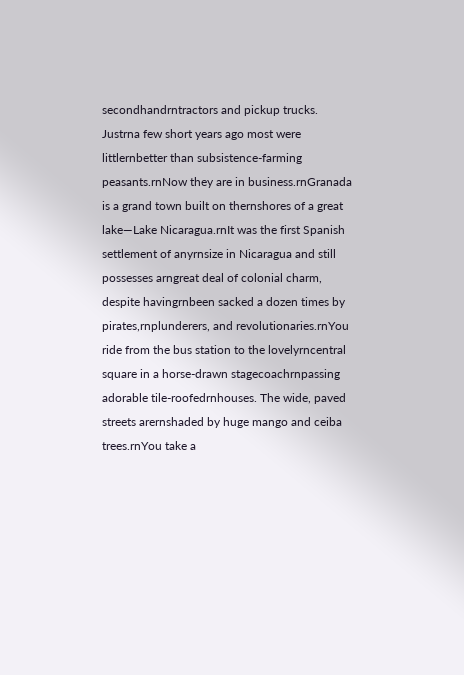secondhandrntractors and pickup trucks. Justrna few short years ago most were littlernbetter than subsistence-farming peasants.rnNow they are in business.rnGranada is a grand town built on thernshores of a great lake—Lake Nicaragua.rnIt was the first Spanish settlement of anyrnsize in Nicaragua and still possesses arngreat deal of colonial charm, despite havingrnbeen sacked a dozen times by pirates,rnplunderers, and revolutionaries.rnYou ride from the bus station to the lovelyrncentral square in a horse-drawn stagecoachrnpassing adorable tile-roofedrnhouses. The wide, paved streets arernshaded by huge mango and ceiba trees.rnYou take a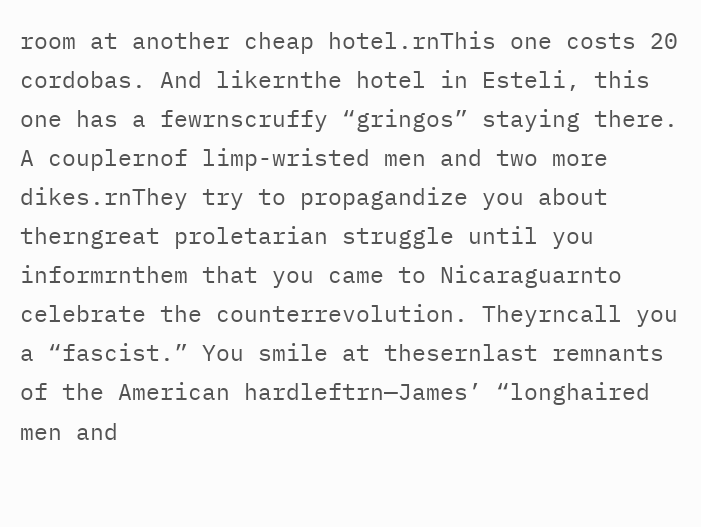room at another cheap hotel.rnThis one costs 20 cordobas. And likernthe hotel in Esteli, this one has a fewrnscruffy “gringos” staying there. A couplernof limp-wristed men and two more dikes.rnThey try to propagandize you about therngreat proletarian struggle until you informrnthem that you came to Nicaraguarnto celebrate the counterrevolution. Theyrncall you a “fascist.” You smile at thesernlast remnants of the American hardleftrn—James’ “longhaired men and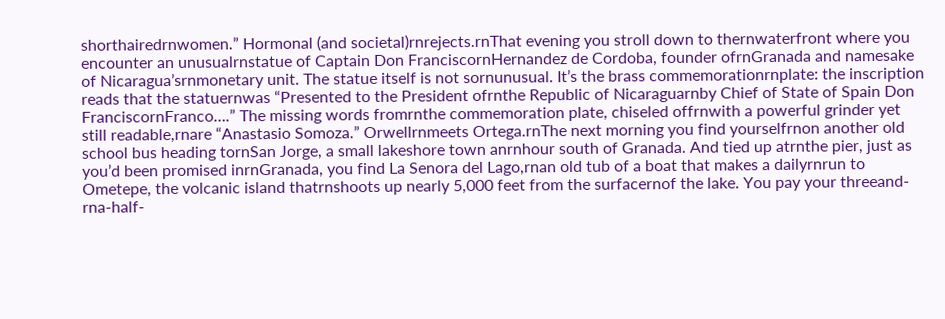shorthairedrnwomen.” Hormonal (and societal)rnrejects.rnThat evening you stroll down to thernwaterfront where you encounter an unusualrnstatue of Captain Don FranciscornHernandez de Cordoba, founder ofrnGranada and namesake of Nicaragua’srnmonetary unit. The statue itself is not sornunusual. It’s the brass commemorationrnplate: the inscription reads that the statuernwas “Presented to the President ofrnthe Republic of Nicaraguarnby Chief of State of Spain Don FranciscornFranco….” The missing words fromrnthe commemoration plate, chiseled offrnwith a powerful grinder yet still readable,rnare “Anastasio Somoza.” Orwellrnmeets Ortega.rnThe next morning you find yourselfrnon another old school bus heading tornSan Jorge, a small lakeshore town anrnhour south of Granada. And tied up atrnthe pier, just as you’d been promised inrnGranada, you find La Senora del Lago,rnan old tub of a boat that makes a dailyrnrun to Ometepe, the volcanic island thatrnshoots up nearly 5,000 feet from the surfacernof the lake. You pay your threeand-rna-half-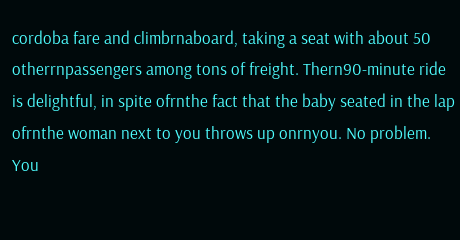cordoba fare and climbrnaboard, taking a seat with about 50 otherrnpassengers among tons of freight. Thern90-minute ride is delightful, in spite ofrnthe fact that the baby seated in the lap ofrnthe woman next to you throws up onrnyou. No problem. You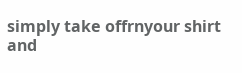simply take offrnyour shirt and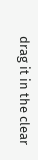drag it in the clear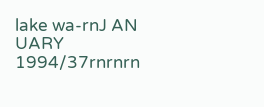lake wa-rnJ AN UARY 1994/37rnrnrn